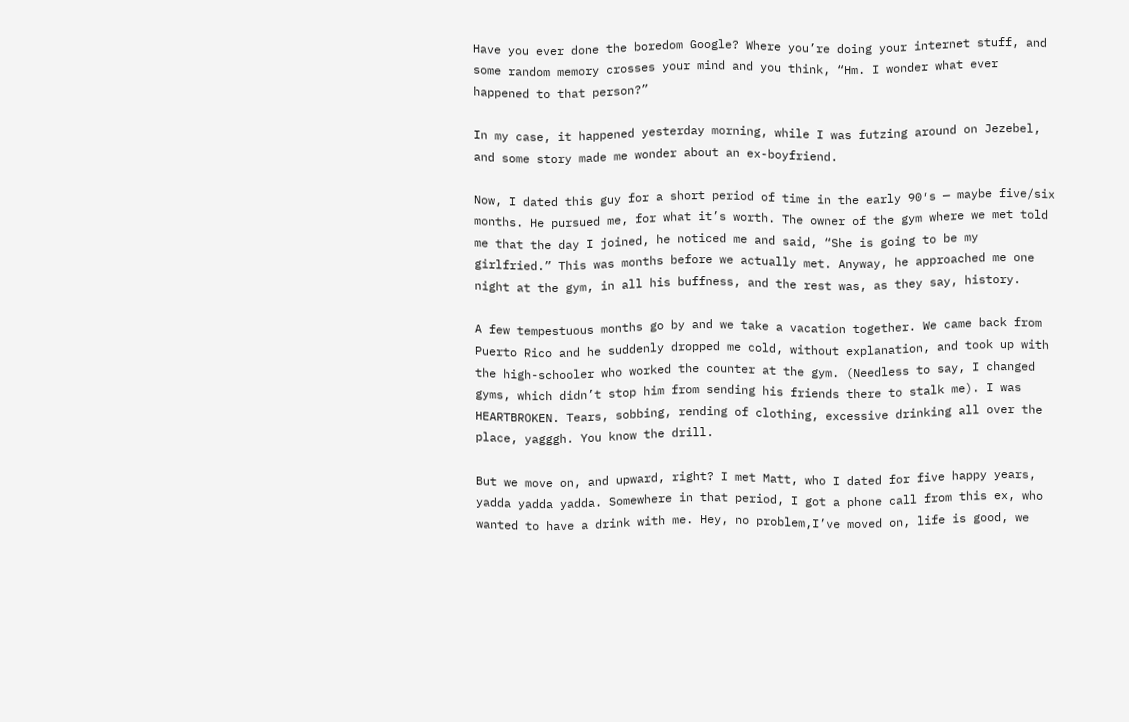Have you ever done the boredom Google? Where you’re doing your internet stuff, and some random memory crosses your mind and you think, “Hm. I wonder what ever happened to that person?”

In my case, it happened yesterday morning, while I was futzing around on Jezebel, and some story made me wonder about an ex-boyfriend.

Now, I dated this guy for a short period of time in the early 90′s — maybe five/six months. He pursued me, for what it’s worth. The owner of the gym where we met told me that the day I joined, he noticed me and said, “She is going to be my girlfried.” This was months before we actually met. Anyway, he approached me one night at the gym, in all his buffness, and the rest was, as they say, history.

A few tempestuous months go by and we take a vacation together. We came back from Puerto Rico and he suddenly dropped me cold, without explanation, and took up with the high-schooler who worked the counter at the gym. (Needless to say, I changed gyms, which didn’t stop him from sending his friends there to stalk me). I was HEARTBROKEN. Tears, sobbing, rending of clothing, excessive drinking all over the place, yagggh. You know the drill.

But we move on, and upward, right? I met Matt, who I dated for five happy years, yadda yadda yadda. Somewhere in that period, I got a phone call from this ex, who wanted to have a drink with me. Hey, no problem,I’ve moved on, life is good, we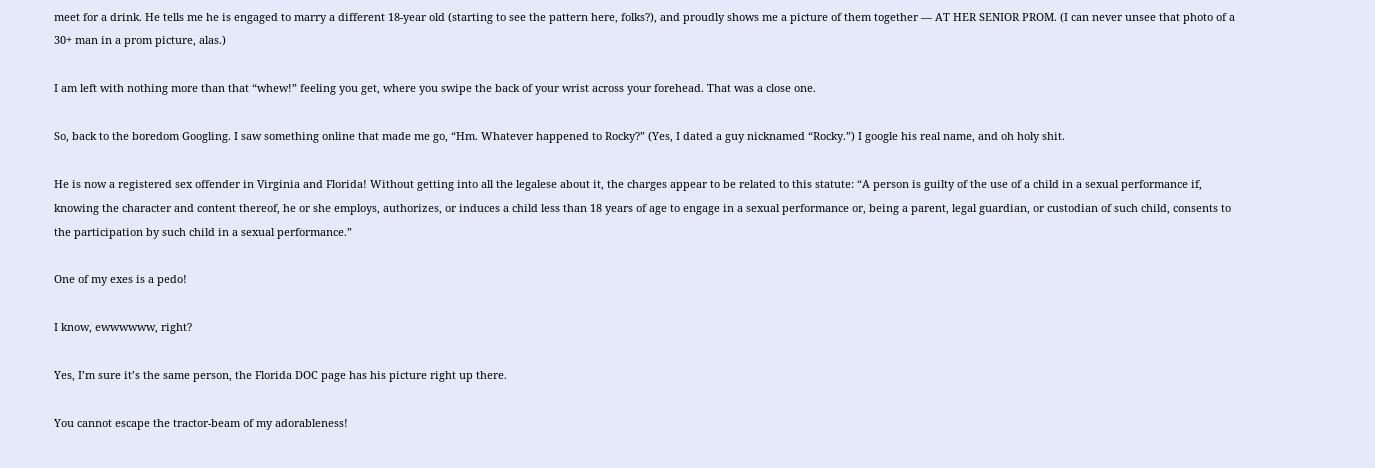meet for a drink. He tells me he is engaged to marry a different 18-year old (starting to see the pattern here, folks?), and proudly shows me a picture of them together — AT HER SENIOR PROM. (I can never unsee that photo of a 30+ man in a prom picture, alas.)

I am left with nothing more than that “whew!” feeling you get, where you swipe the back of your wrist across your forehead. That was a close one.

So, back to the boredom Googling. I saw something online that made me go, “Hm. Whatever happened to Rocky?” (Yes, I dated a guy nicknamed “Rocky.”) I google his real name, and oh holy shit.

He is now a registered sex offender in Virginia and Florida! Without getting into all the legalese about it, the charges appear to be related to this statute: “A person is guilty of the use of a child in a sexual performance if, knowing the character and content thereof, he or she employs, authorizes, or induces a child less than 18 years of age to engage in a sexual performance or, being a parent, legal guardian, or custodian of such child, consents to the participation by such child in a sexual performance.”

One of my exes is a pedo!

I know, ewwwwww, right?

Yes, I’m sure it’s the same person, the Florida DOC page has his picture right up there.

You cannot escape the tractor-beam of my adorableness!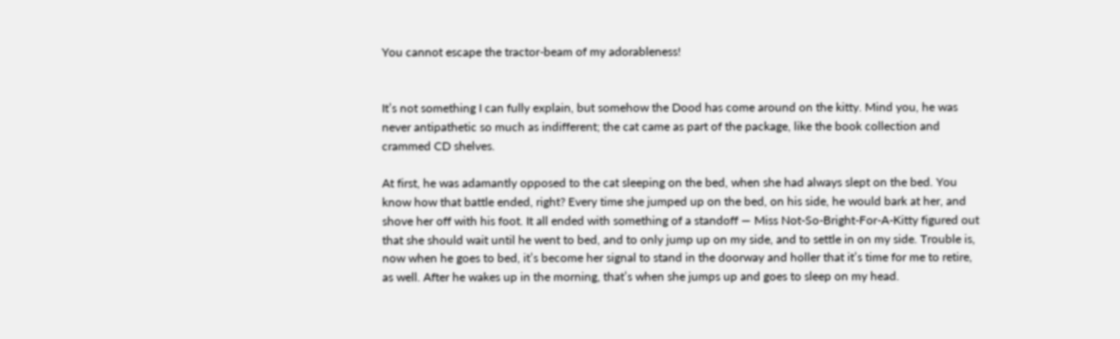You cannot escape the tractor-beam of my adorableness!


It’s not something I can fully explain, but somehow the Dood has come around on the kitty. Mind you, he was never antipathetic so much as indifferent; the cat came as part of the package, like the book collection and crammed CD shelves.

At first, he was adamantly opposed to the cat sleeping on the bed, when she had always slept on the bed. You know how that battle ended, right? Every time she jumped up on the bed, on his side, he would bark at her, and shove her off with his foot. It all ended with something of a standoff — Miss Not-So-Bright-For-A-Kitty figured out that she should wait until he went to bed, and to only jump up on my side, and to settle in on my side. Trouble is, now when he goes to bed, it’s become her signal to stand in the doorway and holler that it’s time for me to retire, as well. After he wakes up in the morning, that’s when she jumps up and goes to sleep on my head.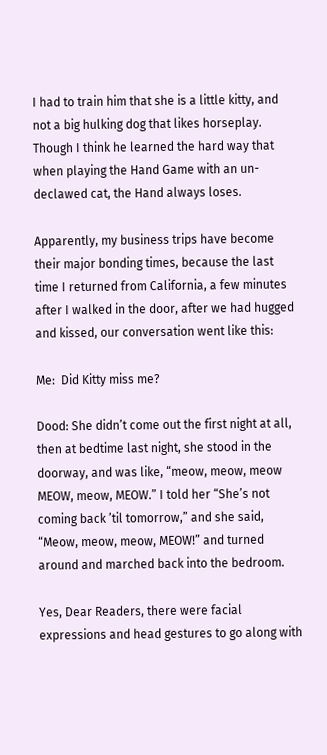I had to train him that she is a little kitty, and not a big hulking dog that likes horseplay. Though I think he learned the hard way that when playing the Hand Game with an un-declawed cat, the Hand always loses.

Apparently, my business trips have become their major bonding times, because the last time I returned from California, a few minutes after I walked in the door, after we had hugged and kissed, our conversation went like this:

Me:  Did Kitty miss me?

Dood: She didn’t come out the first night at all, then at bedtime last night, she stood in the doorway, and was like, “meow, meow, meow MEOW, meow, MEOW.” I told her “She’s not coming back ’til tomorrow,” and she said, “Meow, meow, meow, MEOW!” and turned around and marched back into the bedroom.

Yes, Dear Readers, there were facial expressions and head gestures to go along with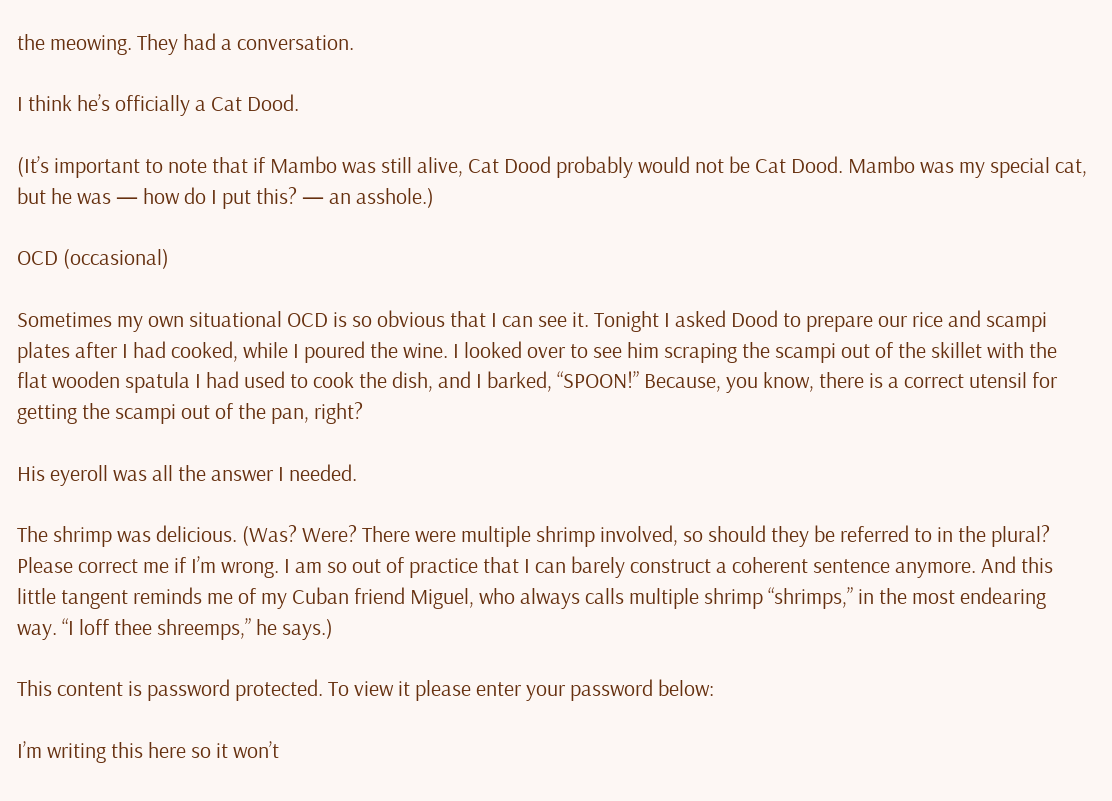the meowing. They had a conversation.

I think he’s officially a Cat Dood.

(It’s important to note that if Mambo was still alive, Cat Dood probably would not be Cat Dood. Mambo was my special cat, but he was — how do I put this? — an asshole.)

OCD (occasional)

Sometimes my own situational OCD is so obvious that I can see it. Tonight I asked Dood to prepare our rice and scampi plates after I had cooked, while I poured the wine. I looked over to see him scraping the scampi out of the skillet with the flat wooden spatula I had used to cook the dish, and I barked, “SPOON!” Because, you know, there is a correct utensil for getting the scampi out of the pan, right?

His eyeroll was all the answer I needed.

The shrimp was delicious. (Was? Were? There were multiple shrimp involved, so should they be referred to in the plural? Please correct me if I’m wrong. I am so out of practice that I can barely construct a coherent sentence anymore. And this little tangent reminds me of my Cuban friend Miguel, who always calls multiple shrimp “shrimps,” in the most endearing way. “I loff thee shreemps,” he says.)

This content is password protected. To view it please enter your password below:

I’m writing this here so it won’t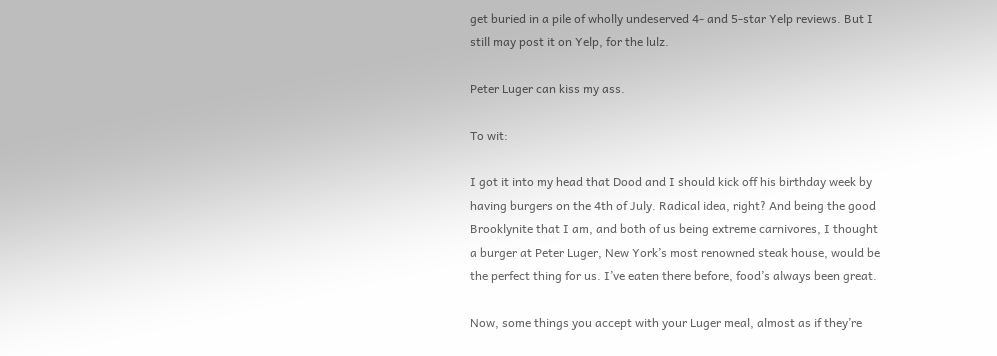get buried in a pile of wholly undeserved 4- and 5-star Yelp reviews. But I still may post it on Yelp, for the lulz.

Peter Luger can kiss my ass.

To wit:

I got it into my head that Dood and I should kick off his birthday week by having burgers on the 4th of July. Radical idea, right? And being the good Brooklynite that I am, and both of us being extreme carnivores, I thought a burger at Peter Luger, New York’s most renowned steak house, would be the perfect thing for us. I’ve eaten there before, food’s always been great.

Now, some things you accept with your Luger meal, almost as if they’re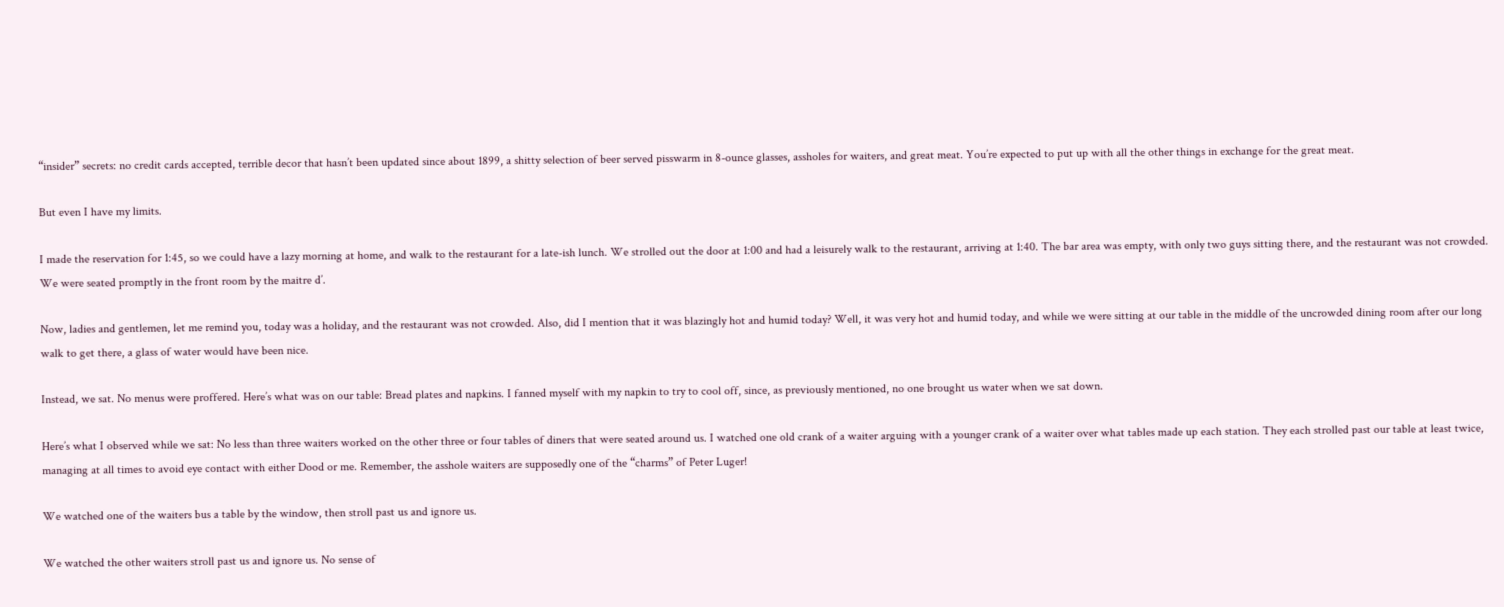“insider” secrets: no credit cards accepted, terrible decor that hasn’t been updated since about 1899, a shitty selection of beer served pisswarm in 8-ounce glasses, assholes for waiters, and great meat. You’re expected to put up with all the other things in exchange for the great meat.

But even I have my limits.

I made the reservation for 1:45, so we could have a lazy morning at home, and walk to the restaurant for a late-ish lunch. We strolled out the door at 1:00 and had a leisurely walk to the restaurant, arriving at 1:40. The bar area was empty, with only two guys sitting there, and the restaurant was not crowded. We were seated promptly in the front room by the maitre d’.

Now, ladies and gentlemen, let me remind you, today was a holiday, and the restaurant was not crowded. Also, did I mention that it was blazingly hot and humid today? Well, it was very hot and humid today, and while we were sitting at our table in the middle of the uncrowded dining room after our long walk to get there, a glass of water would have been nice.

Instead, we sat. No menus were proffered. Here’s what was on our table: Bread plates and napkins. I fanned myself with my napkin to try to cool off, since, as previously mentioned, no one brought us water when we sat down.

Here’s what I observed while we sat: No less than three waiters worked on the other three or four tables of diners that were seated around us. I watched one old crank of a waiter arguing with a younger crank of a waiter over what tables made up each station. They each strolled past our table at least twice, managing at all times to avoid eye contact with either Dood or me. Remember, the asshole waiters are supposedly one of the “charms” of Peter Luger!

We watched one of the waiters bus a table by the window, then stroll past us and ignore us.

We watched the other waiters stroll past us and ignore us. No sense of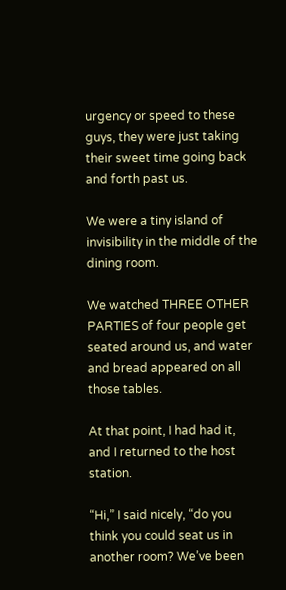urgency or speed to these guys, they were just taking their sweet time going back and forth past us.

We were a tiny island of invisibility in the middle of the dining room.

We watched THREE OTHER PARTIES of four people get seated around us, and water and bread appeared on all those tables.

At that point, I had had it, and I returned to the host station.

“Hi,” I said nicely, “do you think you could seat us in another room? We’ve been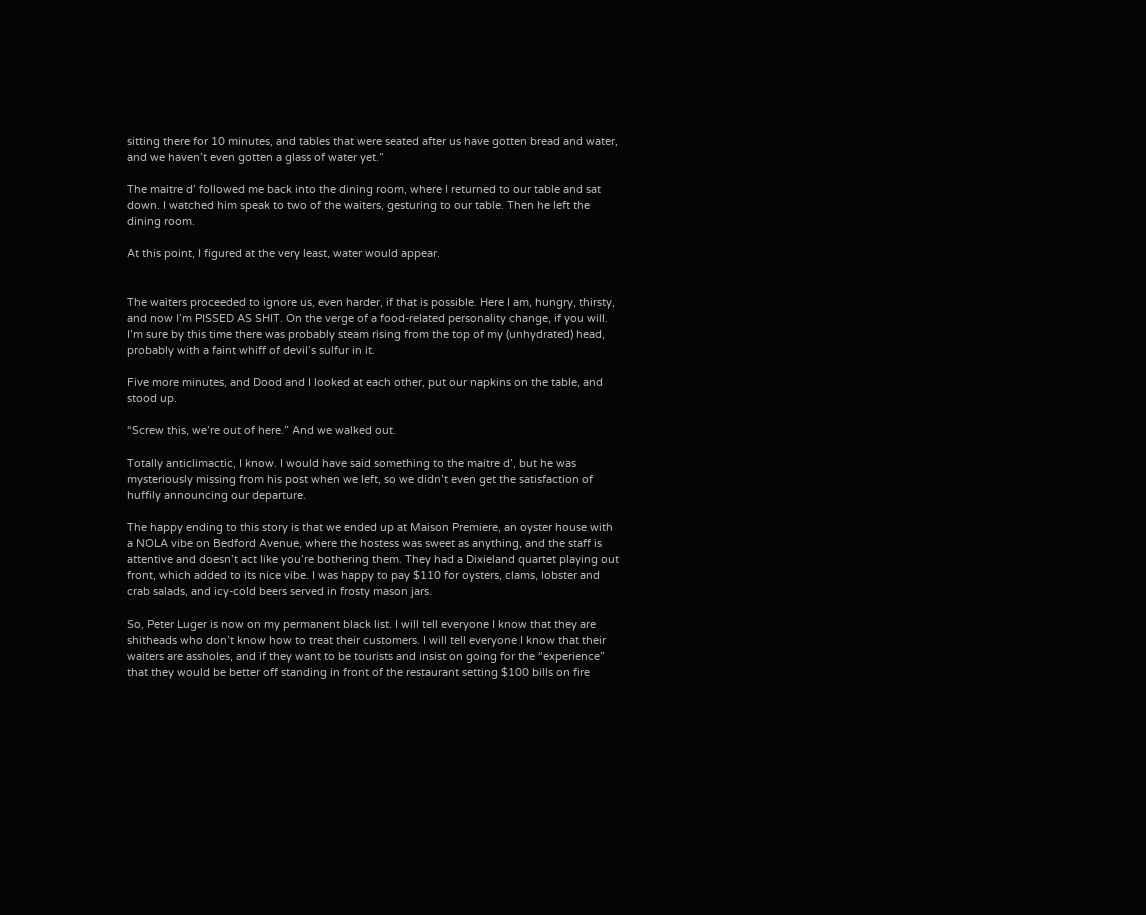sitting there for 10 minutes, and tables that were seated after us have gotten bread and water, and we haven’t even gotten a glass of water yet.”

The maitre d’ followed me back into the dining room, where I returned to our table and sat down. I watched him speak to two of the waiters, gesturing to our table. Then he left the dining room.

At this point, I figured at the very least, water would appear.


The waiters proceeded to ignore us, even harder, if that is possible. Here I am, hungry, thirsty, and now I’m PISSED AS SHIT. On the verge of a food-related personality change, if you will. I’m sure by this time there was probably steam rising from the top of my (unhydrated) head, probably with a faint whiff of devil’s sulfur in it.

Five more minutes, and Dood and I looked at each other, put our napkins on the table, and stood up.

“Screw this, we’re out of here.” And we walked out.

Totally anticlimactic, I know. I would have said something to the maitre d’, but he was mysteriously missing from his post when we left, so we didn’t even get the satisfaction of huffily announcing our departure.

The happy ending to this story is that we ended up at Maison Premiere, an oyster house with a NOLA vibe on Bedford Avenue, where the hostess was sweet as anything, and the staff is attentive and doesn’t act like you’re bothering them. They had a Dixieland quartet playing out front, which added to its nice vibe. I was happy to pay $110 for oysters, clams, lobster and crab salads, and icy-cold beers served in frosty mason jars.

So, Peter Luger is now on my permanent black list. I will tell everyone I know that they are shitheads who don’t know how to treat their customers. I will tell everyone I know that their waiters are assholes, and if they want to be tourists and insist on going for the “experience” that they would be better off standing in front of the restaurant setting $100 bills on fire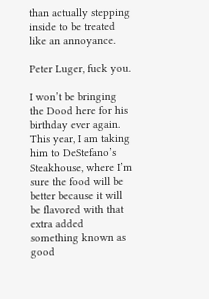than actually stepping inside to be treated like an annoyance.

Peter Luger, fuck you.

I won’t be bringing the Dood here for his birthday ever again. This year, I am taking him to DeStefano’s Steakhouse, where I’m sure the food will be better because it will be flavored with that extra added something known as good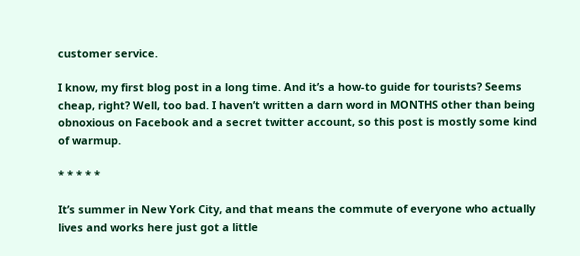customer service.

I know, my first blog post in a long time. And it’s a how-to guide for tourists? Seems cheap, right? Well, too bad. I haven’t written a darn word in MONTHS other than being obnoxious on Facebook and a secret twitter account, so this post is mostly some kind of warmup.

* * * * *

It’s summer in New York City, and that means the commute of everyone who actually lives and works here just got a little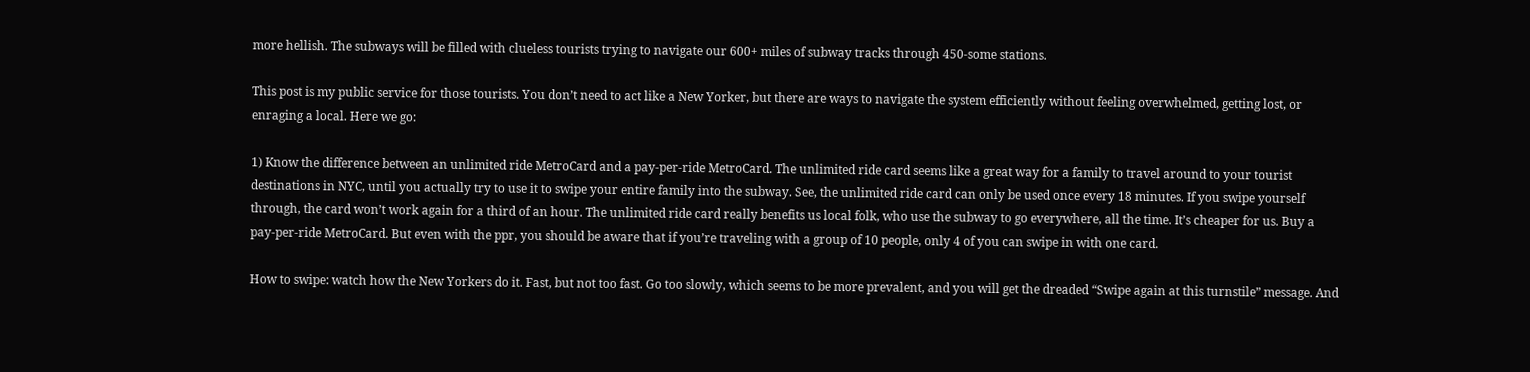more hellish. The subways will be filled with clueless tourists trying to navigate our 600+ miles of subway tracks through 450-some stations.

This post is my public service for those tourists. You don’t need to act like a New Yorker, but there are ways to navigate the system efficiently without feeling overwhelmed, getting lost, or enraging a local. Here we go:

1) Know the difference between an unlimited ride MetroCard and a pay-per-ride MetroCard. The unlimited ride card seems like a great way for a family to travel around to your tourist destinations in NYC, until you actually try to use it to swipe your entire family into the subway. See, the unlimited ride card can only be used once every 18 minutes. If you swipe yourself through, the card won’t work again for a third of an hour. The unlimited ride card really benefits us local folk, who use the subway to go everywhere, all the time. It’s cheaper for us. Buy a pay-per-ride MetroCard. But even with the ppr, you should be aware that if you’re traveling with a group of 10 people, only 4 of you can swipe in with one card.

How to swipe: watch how the New Yorkers do it. Fast, but not too fast. Go too slowly, which seems to be more prevalent, and you will get the dreaded “Swipe again at this turnstile” message. And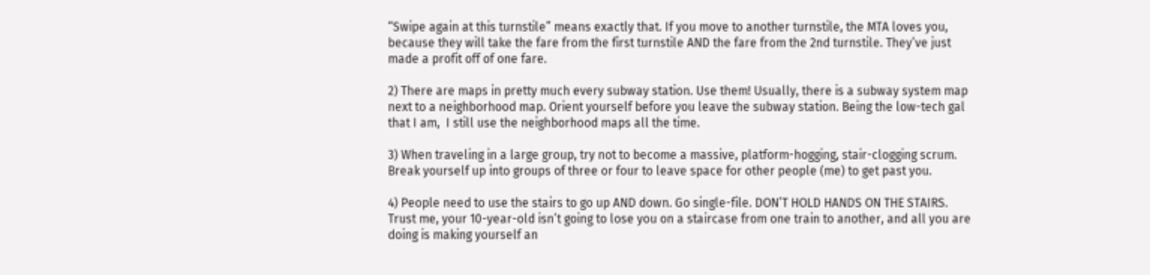“Swipe again at this turnstile” means exactly that. If you move to another turnstile, the MTA loves you, because they will take the fare from the first turnstile AND the fare from the 2nd turnstile. They’ve just made a profit off of one fare.

2) There are maps in pretty much every subway station. Use them! Usually, there is a subway system map next to a neighborhood map. Orient yourself before you leave the subway station. Being the low-tech gal that I am,  I still use the neighborhood maps all the time.

3) When traveling in a large group, try not to become a massive, platform-hogging, stair-clogging scrum. Break yourself up into groups of three or four to leave space for other people (me) to get past you.

4) People need to use the stairs to go up AND down. Go single-file. DON’T HOLD HANDS ON THE STAIRS. Trust me, your 10-year-old isn’t going to lose you on a staircase from one train to another, and all you are doing is making yourself an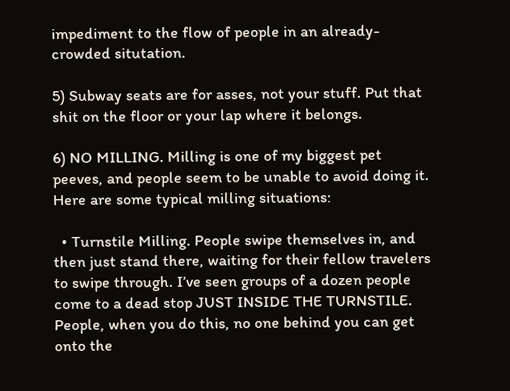impediment to the flow of people in an already-crowded situtation.

5) Subway seats are for asses, not your stuff. Put that shit on the floor or your lap where it belongs.

6) NO MILLING. Milling is one of my biggest pet peeves, and people seem to be unable to avoid doing it. Here are some typical milling situations:

  • Turnstile Milling. People swipe themselves in, and then just stand there, waiting for their fellow travelers to swipe through. I’ve seen groups of a dozen people come to a dead stop JUST INSIDE THE TURNSTILE. People, when you do this, no one behind you can get onto the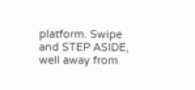platform. Swipe and STEP ASIDE, well away from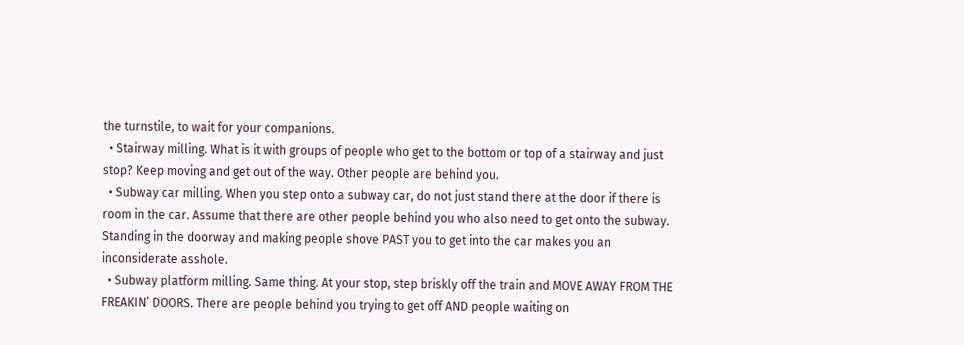the turnstile, to wait for your companions.
  • Stairway milling. What is it with groups of people who get to the bottom or top of a stairway and just stop? Keep moving and get out of the way. Other people are behind you.
  • Subway car milling. When you step onto a subway car, do not just stand there at the door if there is room in the car. Assume that there are other people behind you who also need to get onto the subway. Standing in the doorway and making people shove PAST you to get into the car makes you an inconsiderate asshole.
  • Subway platform milling. Same thing. At your stop, step briskly off the train and MOVE AWAY FROM THE FREAKIN’ DOORS. There are people behind you trying to get off AND people waiting on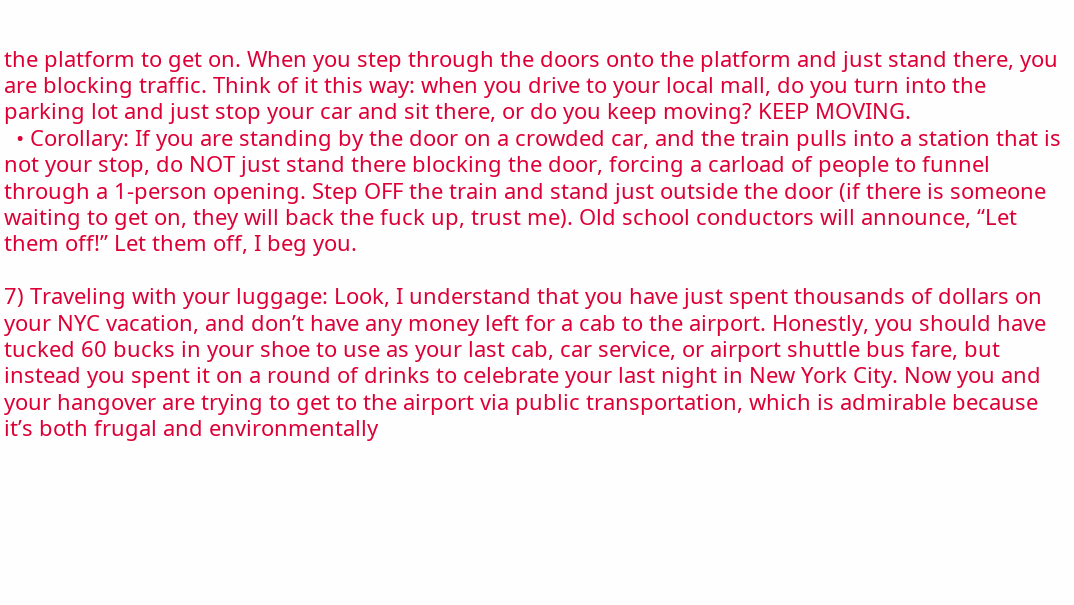the platform to get on. When you step through the doors onto the platform and just stand there, you are blocking traffic. Think of it this way: when you drive to your local mall, do you turn into the parking lot and just stop your car and sit there, or do you keep moving? KEEP MOVING.
  • Corollary: If you are standing by the door on a crowded car, and the train pulls into a station that is not your stop, do NOT just stand there blocking the door, forcing a carload of people to funnel through a 1-person opening. Step OFF the train and stand just outside the door (if there is someone waiting to get on, they will back the fuck up, trust me). Old school conductors will announce, “Let them off!” Let them off, I beg you.

7) Traveling with your luggage: Look, I understand that you have just spent thousands of dollars on your NYC vacation, and don’t have any money left for a cab to the airport. Honestly, you should have tucked 60 bucks in your shoe to use as your last cab, car service, or airport shuttle bus fare, but instead you spent it on a round of drinks to celebrate your last night in New York City. Now you and your hangover are trying to get to the airport via public transportation, which is admirable because it’s both frugal and environmentally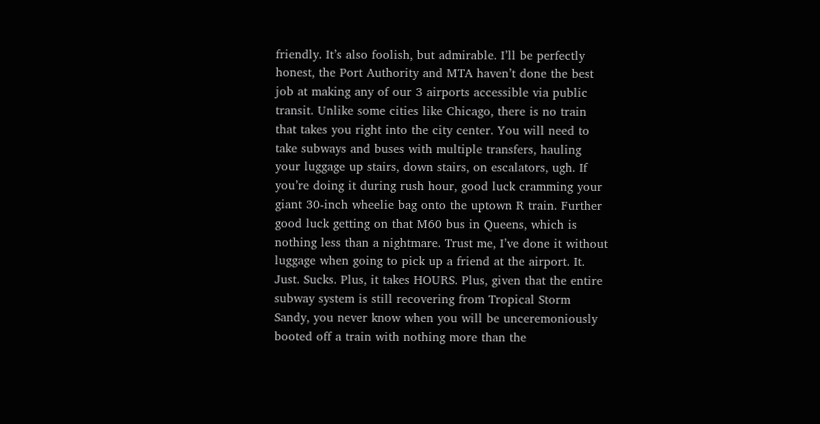friendly. It’s also foolish, but admirable. I’ll be perfectly honest, the Port Authority and MTA haven’t done the best job at making any of our 3 airports accessible via public transit. Unlike some cities like Chicago, there is no train that takes you right into the city center. You will need to take subways and buses with multiple transfers, hauling your luggage up stairs, down stairs, on escalators, ugh. If you’re doing it during rush hour, good luck cramming your giant 30-inch wheelie bag onto the uptown R train. Further good luck getting on that M60 bus in Queens, which is nothing less than a nightmare. Trust me, I’ve done it without luggage when going to pick up a friend at the airport. It. Just. Sucks. Plus, it takes HOURS. Plus, given that the entire subway system is still recovering from Tropical Storm Sandy, you never know when you will be unceremoniously booted off a train with nothing more than the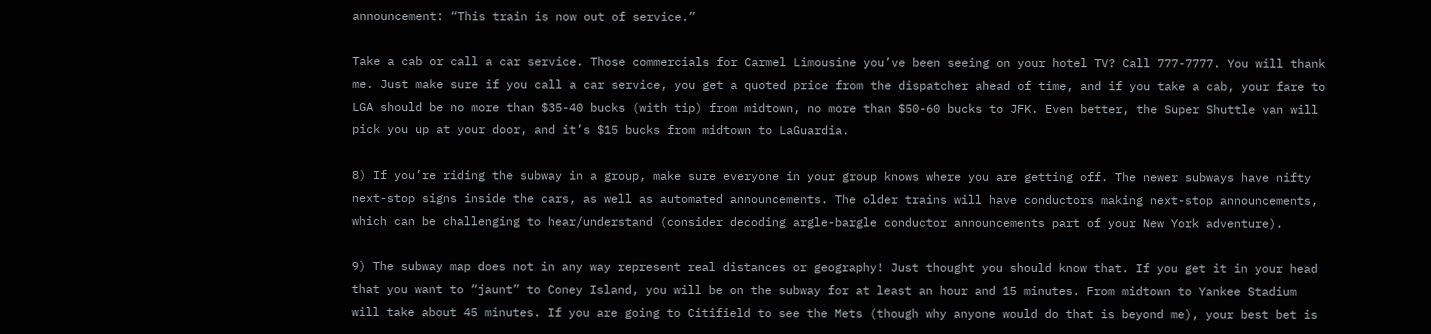announcement: “This train is now out of service.”

Take a cab or call a car service. Those commercials for Carmel Limousine you’ve been seeing on your hotel TV? Call 777-7777. You will thank me. Just make sure if you call a car service, you get a quoted price from the dispatcher ahead of time, and if you take a cab, your fare to LGA should be no more than $35-40 bucks (with tip) from midtown, no more than $50-60 bucks to JFK. Even better, the Super Shuttle van will pick you up at your door, and it’s $15 bucks from midtown to LaGuardia.

8) If you’re riding the subway in a group, make sure everyone in your group knows where you are getting off. The newer subways have nifty next-stop signs inside the cars, as well as automated announcements. The older trains will have conductors making next-stop announcements, which can be challenging to hear/understand (consider decoding argle-bargle conductor announcements part of your New York adventure).

9) The subway map does not in any way represent real distances or geography! Just thought you should know that. If you get it in your head that you want to “jaunt” to Coney Island, you will be on the subway for at least an hour and 15 minutes. From midtown to Yankee Stadium will take about 45 minutes. If you are going to Citifield to see the Mets (though why anyone would do that is beyond me), your best bet is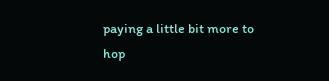paying a little bit more to hop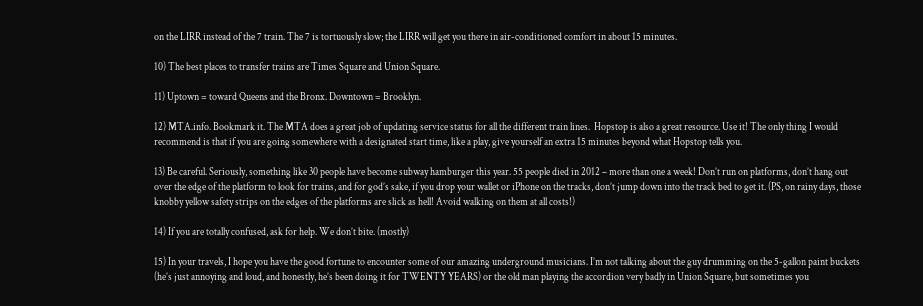on the LIRR instead of the 7 train. The 7 is tortuously slow; the LIRR will get you there in air-conditioned comfort in about 15 minutes.

10) The best places to transfer trains are Times Square and Union Square.

11) Uptown = toward Queens and the Bronx. Downtown = Brooklyn.

12) MTA.info. Bookmark it. The MTA does a great job of updating service status for all the different train lines.  Hopstop is also a great resource. Use it! The only thing I would recommend is that if you are going somewhere with a designated start time, like a play, give yourself an extra 15 minutes beyond what Hopstop tells you.

13) Be careful. Seriously, something like 30 people have become subway hamburger this year. 55 people died in 2012 – more than one a week! Don’t run on platforms, don’t hang out over the edge of the platform to look for trains, and for god’s sake, if you drop your wallet or iPhone on the tracks, don’t jump down into the track bed to get it. (PS, on rainy days, those knobby yellow safety strips on the edges of the platforms are slick as hell! Avoid walking on them at all costs!)

14) If you are totally confused, ask for help. We don’t bite. (mostly)

15) In your travels, I hope you have the good fortune to encounter some of our amazing underground musicians. I’m not talking about the guy drumming on the 5-gallon paint buckets (he’s just annoying and loud, and honestly, he’s been doing it for TWENTY YEARS) or the old man playing the accordion very badly in Union Square, but sometimes you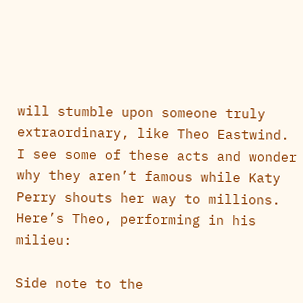will stumble upon someone truly extraordinary, like Theo Eastwind. I see some of these acts and wonder why they aren’t famous while Katy Perry shouts her way to millions. Here’s Theo, performing in his milieu:

Side note to the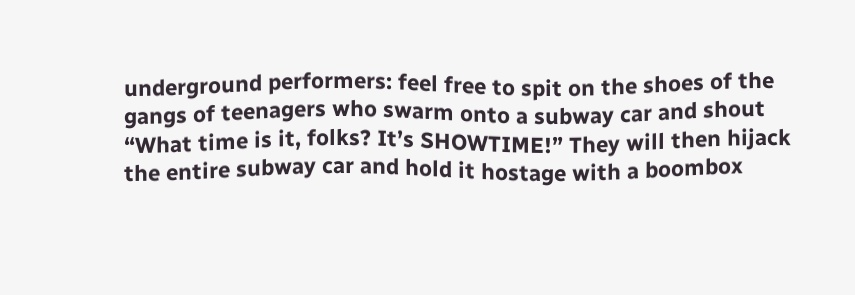underground performers: feel free to spit on the shoes of the gangs of teenagers who swarm onto a subway car and shout “What time is it, folks? It’s SHOWTIME!” They will then hijack the entire subway car and hold it hostage with a boombox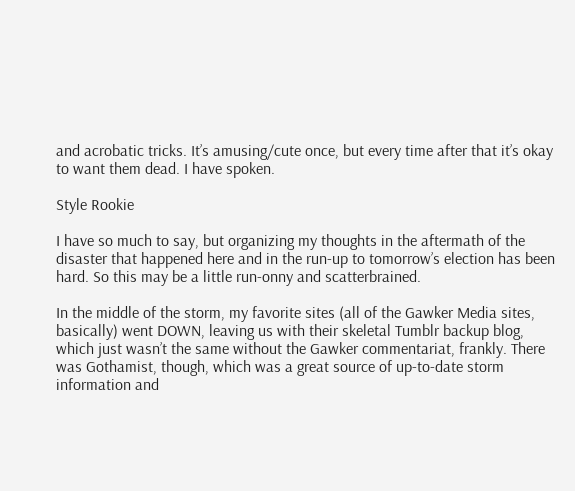and acrobatic tricks. It’s amusing/cute once, but every time after that it’s okay to want them dead. I have spoken.

Style Rookie

I have so much to say, but organizing my thoughts in the aftermath of the disaster that happened here and in the run-up to tomorrow’s election has been hard. So this may be a little run-onny and scatterbrained.

In the middle of the storm, my favorite sites (all of the Gawker Media sites, basically) went DOWN, leaving us with their skeletal Tumblr backup blog, which just wasn’t the same without the Gawker commentariat, frankly. There was Gothamist, though, which was a great source of up-to-date storm information and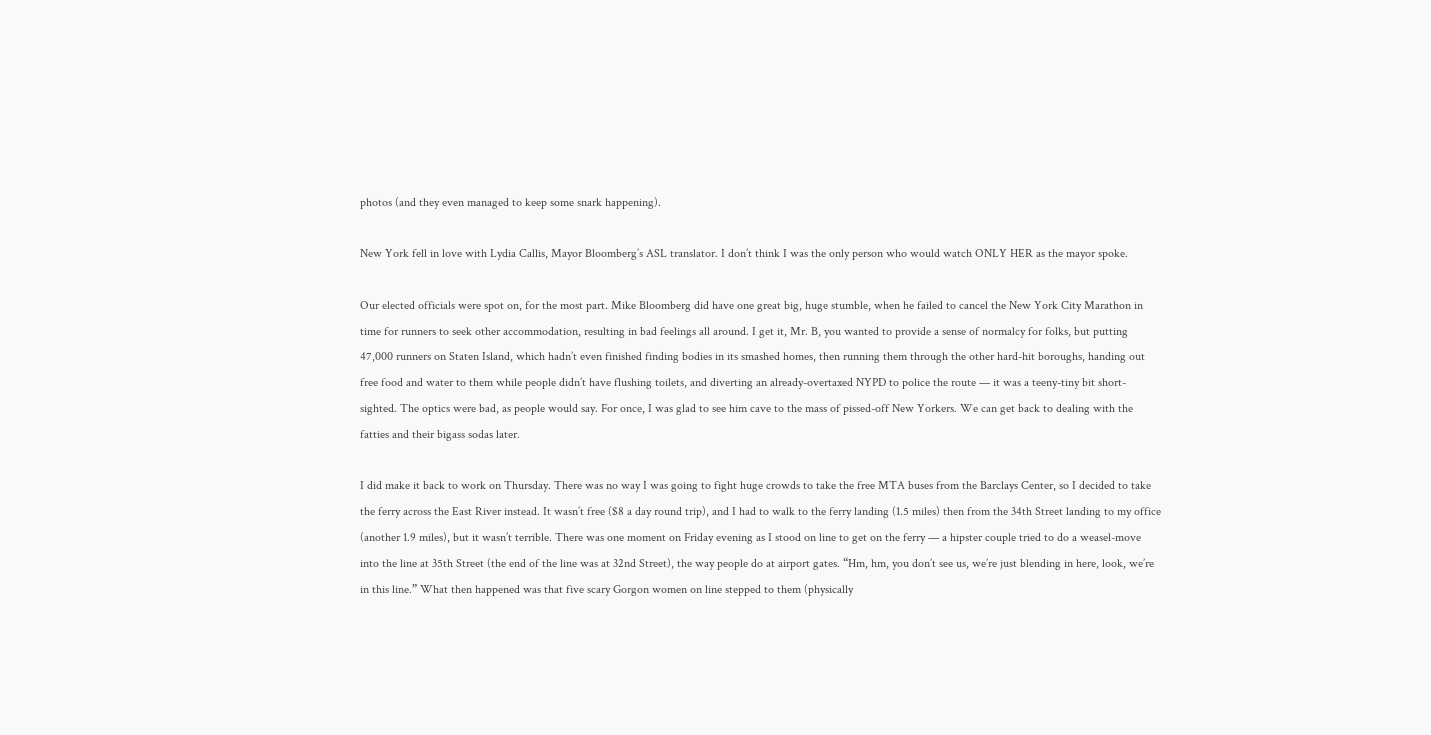photos (and they even managed to keep some snark happening).

New York fell in love with Lydia Callis, Mayor Bloomberg’s ASL translator. I don’t think I was the only person who would watch ONLY HER as the mayor spoke.

Our elected officials were spot on, for the most part. Mike Bloomberg did have one great big, huge stumble, when he failed to cancel the New York City Marathon in time for runners to seek other accommodation, resulting in bad feelings all around. I get it, Mr. B, you wanted to provide a sense of normalcy for folks, but putting 47,000 runners on Staten Island, which hadn’t even finished finding bodies in its smashed homes, then running them through the other hard-hit boroughs, handing out free food and water to them while people didn’t have flushing toilets, and diverting an already-overtaxed NYPD to police the route — it was a teeny-tiny bit short-sighted. The optics were bad, as people would say. For once, I was glad to see him cave to the mass of pissed-off New Yorkers. We can get back to dealing with the fatties and their bigass sodas later.

I did make it back to work on Thursday. There was no way I was going to fight huge crowds to take the free MTA buses from the Barclays Center, so I decided to take the ferry across the East River instead. It wasn’t free ($8 a day round trip), and I had to walk to the ferry landing (1.5 miles) then from the 34th Street landing to my office (another 1.9 miles), but it wasn’t terrible. There was one moment on Friday evening as I stood on line to get on the ferry — a hipster couple tried to do a weasel-move into the line at 35th Street (the end of the line was at 32nd Street), the way people do at airport gates. “Hm, hm, you don’t see us, we’re just blending in here, look, we’re in this line.” What then happened was that five scary Gorgon women on line stepped to them (physically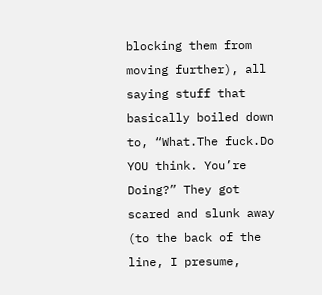blocking them from moving further), all saying stuff that basically boiled down to, “What.The fuck.Do YOU think. You’re Doing?” They got scared and slunk away (to the back of the line, I presume,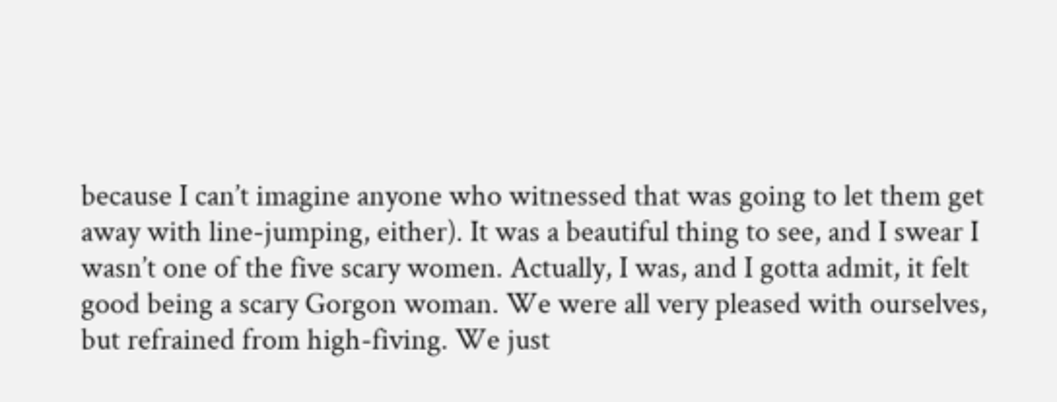because I can’t imagine anyone who witnessed that was going to let them get away with line-jumping, either). It was a beautiful thing to see, and I swear I wasn’t one of the five scary women. Actually, I was, and I gotta admit, it felt good being a scary Gorgon woman. We were all very pleased with ourselves, but refrained from high-fiving. We just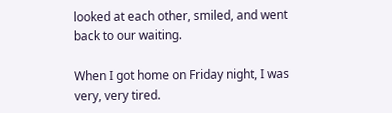looked at each other, smiled, and went back to our waiting.

When I got home on Friday night, I was very, very tired.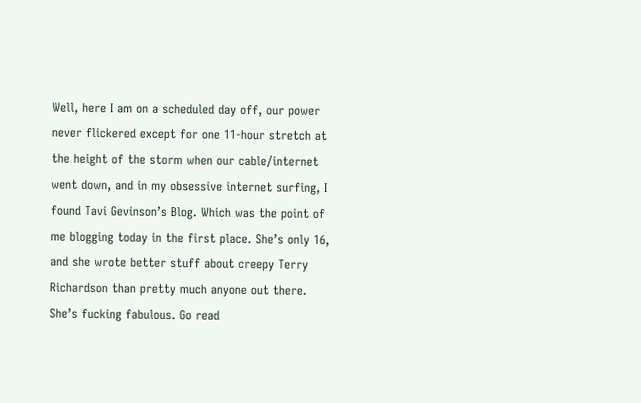Well, here I am on a scheduled day off, our power never flickered except for one 11-hour stretch at the height of the storm when our cable/internet went down, and in my obsessive internet surfing, I found Tavi Gevinson’s Blog. Which was the point of me blogging today in the first place. She’s only 16, and she wrote better stuff about creepy Terry Richardson than pretty much anyone out there. She’s fucking fabulous. Go read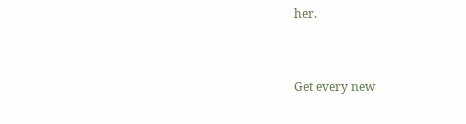her.


Get every new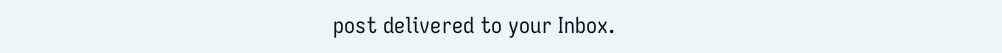post delivered to your Inbox.